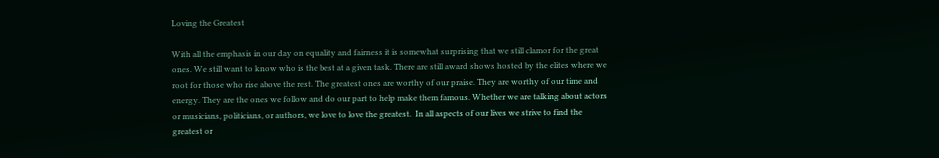Loving the Greatest

With all the emphasis in our day on equality and fairness it is somewhat surprising that we still clamor for the great ones. We still want to know who is the best at a given task. There are still award shows hosted by the elites where we root for those who rise above the rest. The greatest ones are worthy of our praise. They are worthy of our time and energy. They are the ones we follow and do our part to help make them famous. Whether we are talking about actors or musicians, politicians, or authors, we love to love the greatest.  In all aspects of our lives we strive to find the greatest or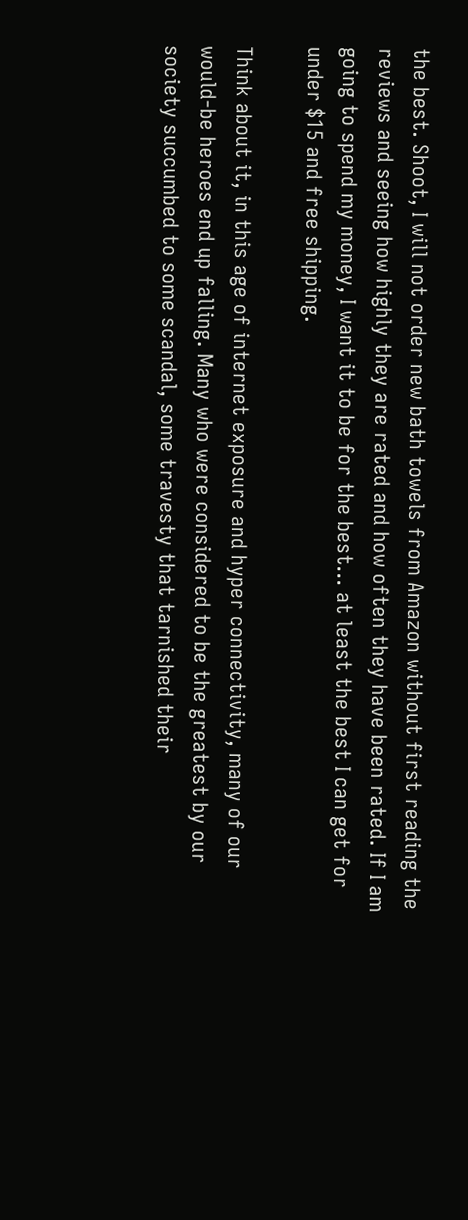the best. Shoot, I will not order new bath towels from Amazon without first reading the reviews and seeing how highly they are rated and how often they have been rated. If I am going to spend my money, I want it to be for the best… at least the best I can get for under $15 and free shipping.

Think about it, in this age of internet exposure and hyper connectivity, many of our would-be heroes end up falling. Many who were considered to be the greatest by our society succumbed to some scandal, some travesty that tarnished their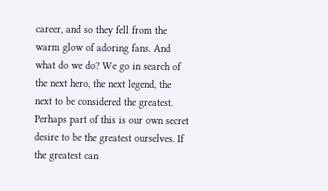career, and so they fell from the warm glow of adoring fans. And what do we do? We go in search of the next hero, the next legend, the next to be considered the greatest. Perhaps part of this is our own secret desire to be the greatest ourselves. If the greatest can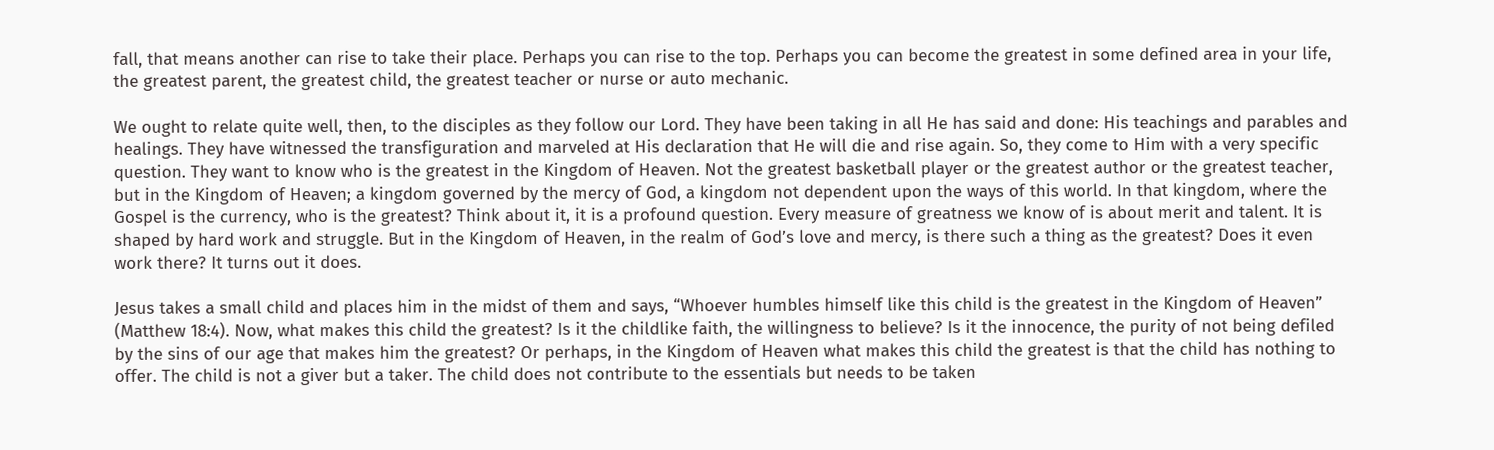fall, that means another can rise to take their place. Perhaps you can rise to the top. Perhaps you can become the greatest in some defined area in your life, the greatest parent, the greatest child, the greatest teacher or nurse or auto mechanic.

We ought to relate quite well, then, to the disciples as they follow our Lord. They have been taking in all He has said and done: His teachings and parables and healings. They have witnessed the transfiguration and marveled at His declaration that He will die and rise again. So, they come to Him with a very specific question. They want to know who is the greatest in the Kingdom of Heaven. Not the greatest basketball player or the greatest author or the greatest teacher, but in the Kingdom of Heaven; a kingdom governed by the mercy of God, a kingdom not dependent upon the ways of this world. In that kingdom, where the Gospel is the currency, who is the greatest? Think about it, it is a profound question. Every measure of greatness we know of is about merit and talent. It is shaped by hard work and struggle. But in the Kingdom of Heaven, in the realm of God’s love and mercy, is there such a thing as the greatest? Does it even work there? It turns out it does.

Jesus takes a small child and places him in the midst of them and says, “Whoever humbles himself like this child is the greatest in the Kingdom of Heaven” (Matthew 18:4). Now, what makes this child the greatest? Is it the childlike faith, the willingness to believe? Is it the innocence, the purity of not being defiled by the sins of our age that makes him the greatest? Or perhaps, in the Kingdom of Heaven what makes this child the greatest is that the child has nothing to offer. The child is not a giver but a taker. The child does not contribute to the essentials but needs to be taken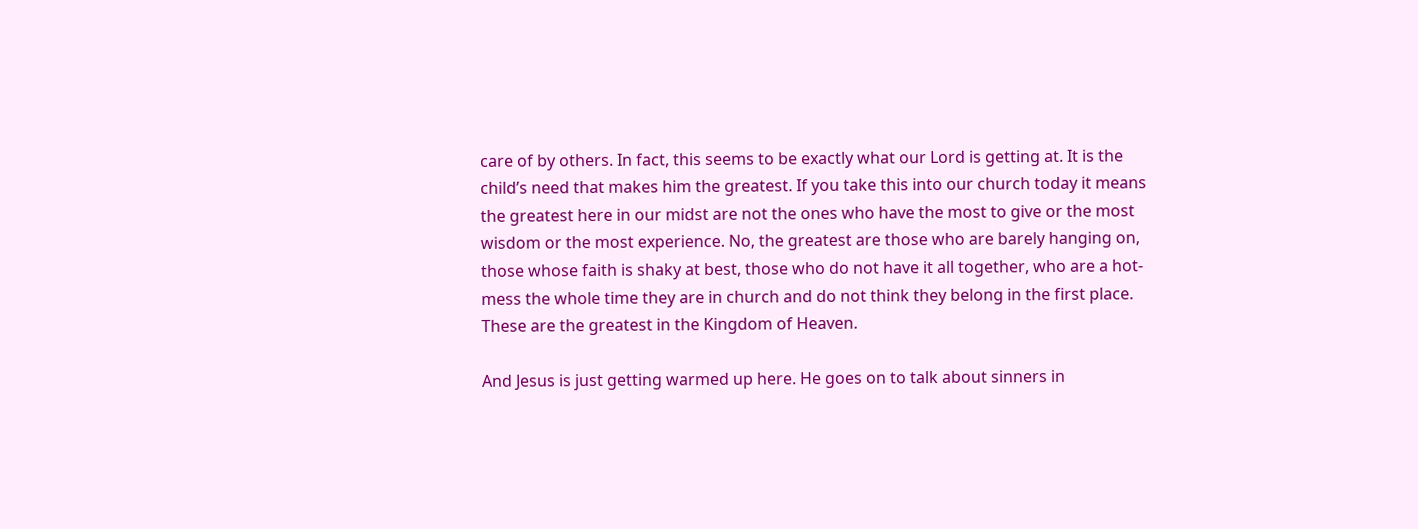care of by others. In fact, this seems to be exactly what our Lord is getting at. It is the child’s need that makes him the greatest. If you take this into our church today it means the greatest here in our midst are not the ones who have the most to give or the most wisdom or the most experience. No, the greatest are those who are barely hanging on, those whose faith is shaky at best, those who do not have it all together, who are a hot-mess the whole time they are in church and do not think they belong in the first place. These are the greatest in the Kingdom of Heaven.

And Jesus is just getting warmed up here. He goes on to talk about sinners in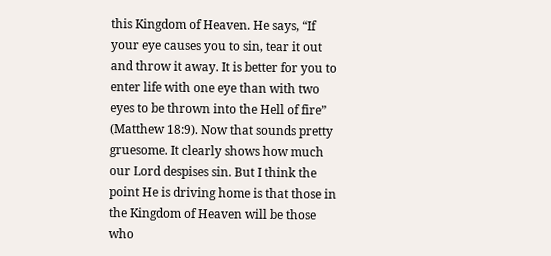this Kingdom of Heaven. He says, “If your eye causes you to sin, tear it out and throw it away. It is better for you to enter life with one eye than with two eyes to be thrown into the Hell of fire” (Matthew 18:9). Now that sounds pretty gruesome. It clearly shows how much our Lord despises sin. But I think the point He is driving home is that those in the Kingdom of Heaven will be those who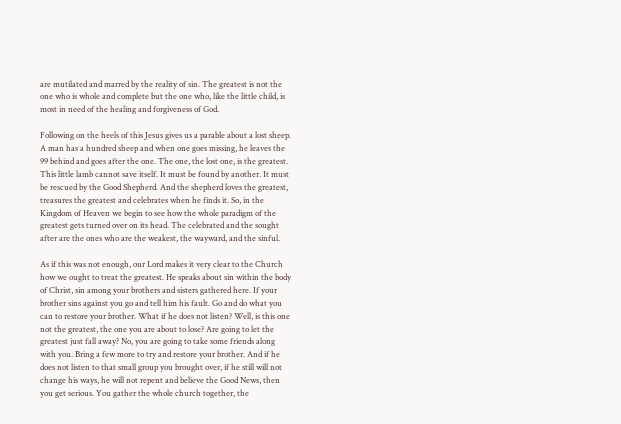are mutilated and marred by the reality of sin. The greatest is not the one who is whole and complete but the one who, like the little child, is most in need of the healing and forgiveness of God.

Following on the heels of this Jesus gives us a parable about a lost sheep. A man has a hundred sheep and when one goes missing, he leaves the 99 behind and goes after the one. The one, the lost one, is the greatest. This little lamb cannot save itself. It must be found by another. It must be rescued by the Good Shepherd. And the shepherd loves the greatest, treasures the greatest and celebrates when he finds it. So, in the Kingdom of Heaven we begin to see how the whole paradigm of the greatest gets turned over on its head. The celebrated and the sought after are the ones who are the weakest, the wayward, and the sinful.

As if this was not enough, our Lord makes it very clear to the Church how we ought to treat the greatest. He speaks about sin within the body of Christ, sin among your brothers and sisters gathered here. If your brother sins against you go and tell him his fault. Go and do what you can to restore your brother. What if he does not listen? Well, is this one not the greatest, the one you are about to lose? Are going to let the greatest just fall away? No, you are going to take some friends along with you. Bring a few more to try and restore your brother. And if he does not listen to that small group you brought over, if he still will not change his ways, he will not repent and believe the Good News, then you get serious. You gather the whole church together, the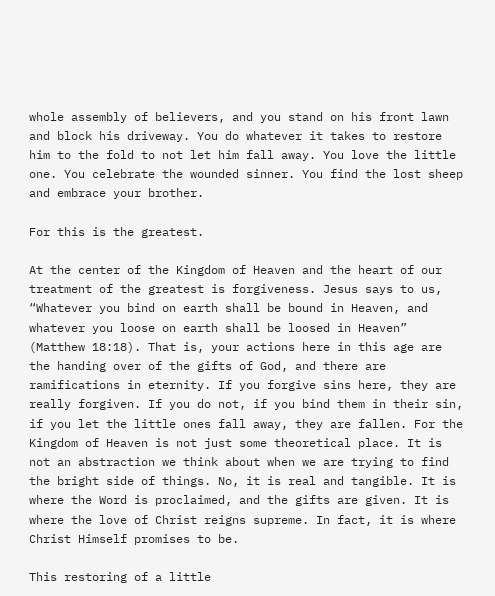whole assembly of believers, and you stand on his front lawn and block his driveway. You do whatever it takes to restore him to the fold to not let him fall away. You love the little one. You celebrate the wounded sinner. You find the lost sheep and embrace your brother.

For this is the greatest.

At the center of the Kingdom of Heaven and the heart of our treatment of the greatest is forgiveness. Jesus says to us, “Whatever you bind on earth shall be bound in Heaven, and whatever you loose on earth shall be loosed in Heaven” (Matthew 18:18). That is, your actions here in this age are the handing over of the gifts of God, and there are ramifications in eternity. If you forgive sins here, they are really forgiven. If you do not, if you bind them in their sin, if you let the little ones fall away, they are fallen. For the Kingdom of Heaven is not just some theoretical place. It is not an abstraction we think about when we are trying to find the bright side of things. No, it is real and tangible. It is where the Word is proclaimed, and the gifts are given. It is where the love of Christ reigns supreme. In fact, it is where Christ Himself promises to be.

This restoring of a little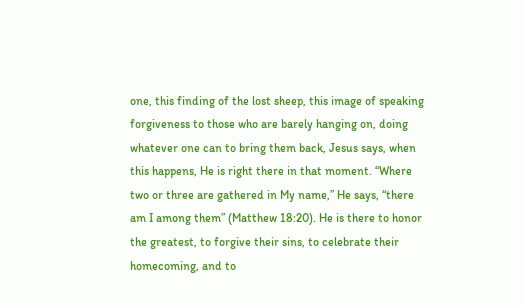one, this finding of the lost sheep, this image of speaking forgiveness to those who are barely hanging on, doing whatever one can to bring them back, Jesus says, when this happens, He is right there in that moment. “Where two or three are gathered in My name,” He says, “there am I among them” (Matthew 18:20). He is there to honor the greatest, to forgive their sins, to celebrate their homecoming, and to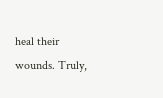heal their wounds. Truly,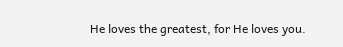He loves the greatest, for He loves you.